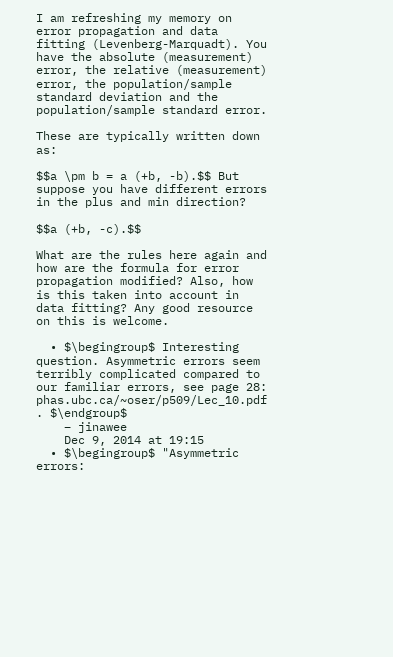I am refreshing my memory on error propagation and data fitting (Levenberg-Marquadt). You have the absolute (measurement) error, the relative (measurement) error, the population/sample standard deviation and the population/sample standard error.

These are typically written down as:

$$a \pm b = a (+b, -b).$$ But suppose you have different errors in the plus and min direction?

$$a (+b, -c).$$

What are the rules here again and how are the formula for error propagation modified? Also, how is this taken into account in data fitting? Any good resource on this is welcome.

  • $\begingroup$ Interesting question. Asymmetric errors seem terribly complicated compared to our familiar errors, see page 28: phas.ubc.ca/~oser/p509/Lec_10.pdf . $\endgroup$
    – jinawee
    Dec 9, 2014 at 19:15
  • $\begingroup$ "Asymmetric errors: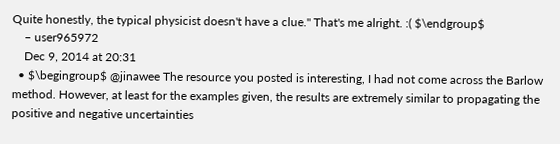Quite honestly, the typical physicist doesn't have a clue." That's me alright. :( $\endgroup$
    – user965972
    Dec 9, 2014 at 20:31
  • $\begingroup$ @jinawee The resource you posted is interesting, I had not come across the Barlow method. However, at least for the examples given, the results are extremely similar to propagating the positive and negative uncertainties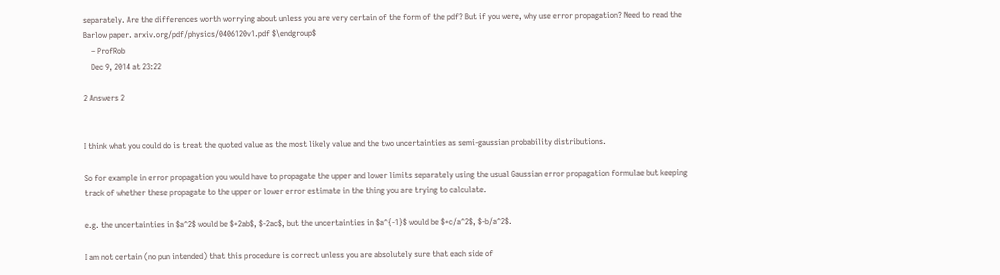separately. Are the differences worth worrying about unless you are very certain of the form of the pdf? But if you were, why use error propagation? Need to read the Barlow paper. arxiv.org/pdf/physics/0406120v1.pdf $\endgroup$
    – ProfRob
    Dec 9, 2014 at 23:22

2 Answers 2


I think what you could do is treat the quoted value as the most likely value and the two uncertainties as semi-gaussian probability distributions.

So for example in error propagation you would have to propagate the upper and lower limits separately using the usual Gaussian error propagation formulae but keeping track of whether these propagate to the upper or lower error estimate in the thing you are trying to calculate.

e.g. the uncertainties in $a^2$ would be $+2ab$, $-2ac$, but the uncertainties in $a^{-1}$ would be $+c/a^2$, $-b/a^2$.

I am not certain (no pun intended) that this procedure is correct unless you are absolutely sure that each side of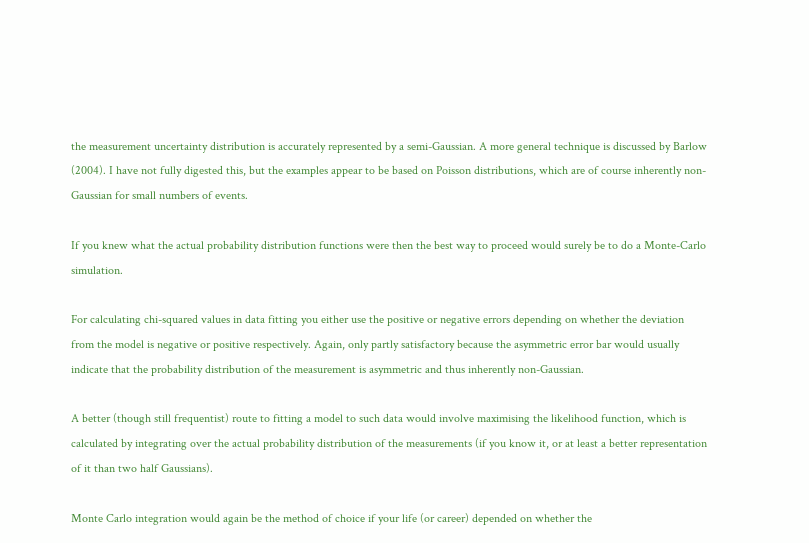the measurement uncertainty distribution is accurately represented by a semi-Gaussian. A more general technique is discussed by Barlow (2004). I have not fully digested this, but the examples appear to be based on Poisson distributions, which are of course inherently non-Gaussian for small numbers of events.

If you knew what the actual probability distribution functions were then the best way to proceed would surely be to do a Monte-Carlo simulation.

For calculating chi-squared values in data fitting you either use the positive or negative errors depending on whether the deviation from the model is negative or positive respectively. Again, only partly satisfactory because the asymmetric error bar would usually indicate that the probability distribution of the measurement is asymmetric and thus inherently non-Gaussian.

A better (though still frequentist) route to fitting a model to such data would involve maximising the likelihood function, which is calculated by integrating over the actual probability distribution of the measurements (if you know it, or at least a better representation of it than two half Gaussians).

Monte Carlo integration would again be the method of choice if your life (or career) depended on whether the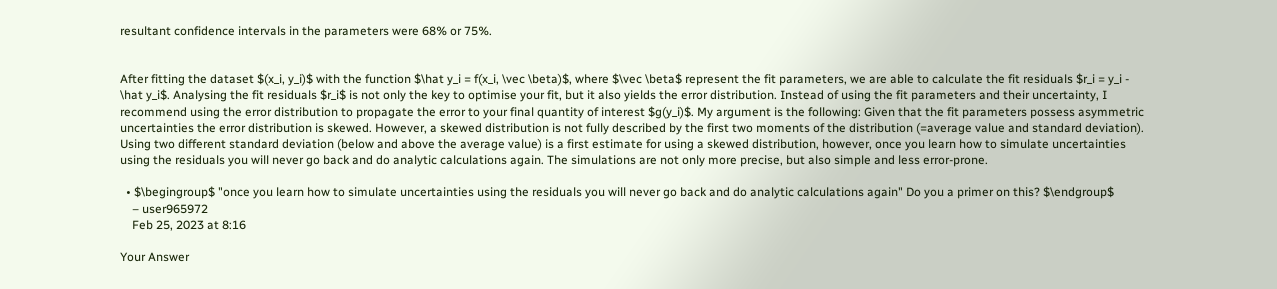resultant confidence intervals in the parameters were 68% or 75%.


After fitting the dataset $(x_i, y_i)$ with the function $\hat y_i = f(x_i, \vec \beta)$, where $\vec \beta$ represent the fit parameters, we are able to calculate the fit residuals $r_i = y_i - \hat y_i$. Analysing the fit residuals $r_i$ is not only the key to optimise your fit, but it also yields the error distribution. Instead of using the fit parameters and their uncertainty, I recommend using the error distribution to propagate the error to your final quantity of interest $g(y_i)$. My argument is the following: Given that the fit parameters possess asymmetric uncertainties the error distribution is skewed. However, a skewed distribution is not fully described by the first two moments of the distribution (=average value and standard deviation). Using two different standard deviation (below and above the average value) is a first estimate for using a skewed distribution, however, once you learn how to simulate uncertainties using the residuals you will never go back and do analytic calculations again. The simulations are not only more precise, but also simple and less error-prone.

  • $\begingroup$ "once you learn how to simulate uncertainties using the residuals you will never go back and do analytic calculations again" Do you a primer on this? $\endgroup$
    – user965972
    Feb 25, 2023 at 8:16

Your Answer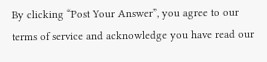By clicking “Post Your Answer”, you agree to our terms of service and acknowledge you have read our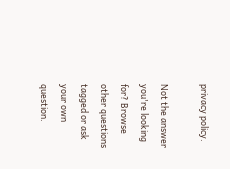privacy policy.

Not the answer you're looking for? Browse other questions tagged or ask your own question.